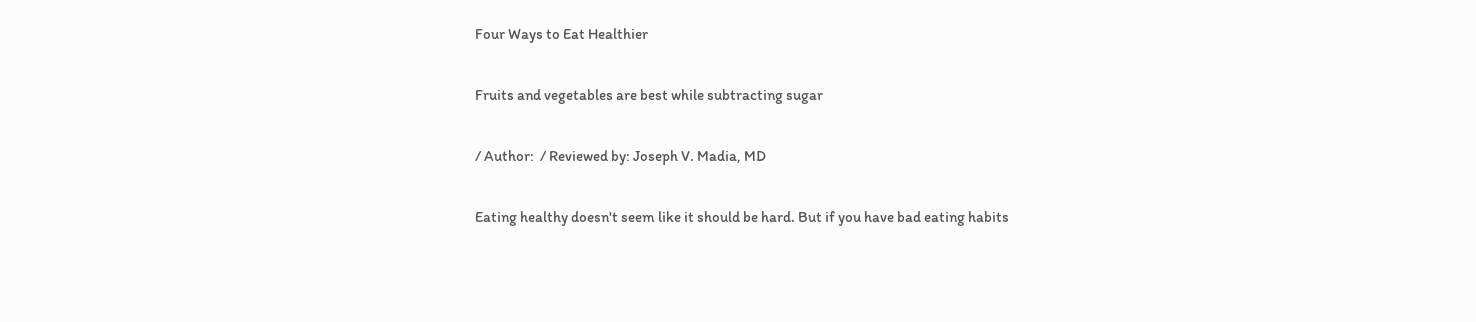Four Ways to Eat Healthier

Fruits and vegetables are best while subtracting sugar

/ Author:  / Reviewed by: Joseph V. Madia, MD

Eating healthy doesn't seem like it should be hard. But if you have bad eating habits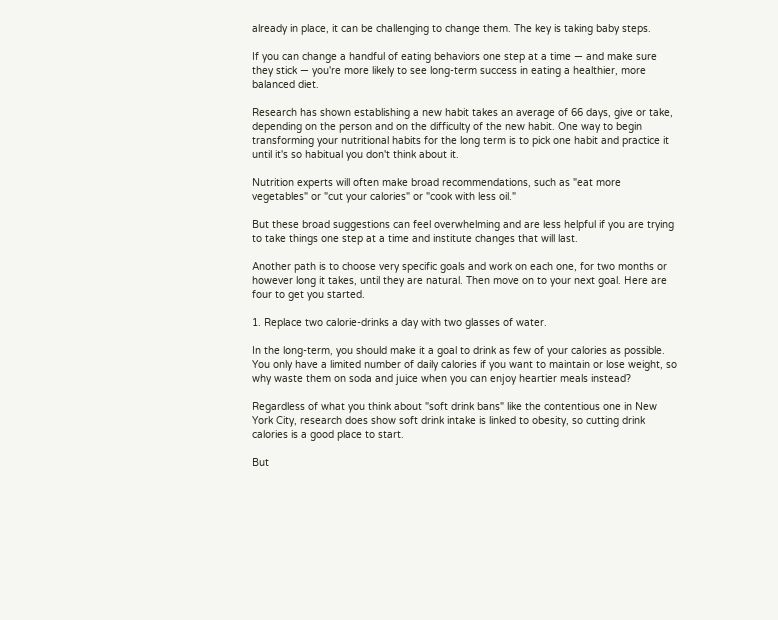already in place, it can be challenging to change them. The key is taking baby steps.

If you can change a handful of eating behaviors one step at a time — and make sure they stick — you're more likely to see long-term success in eating a healthier, more balanced diet.

Research has shown establishing a new habit takes an average of 66 days, give or take, depending on the person and on the difficulty of the new habit. One way to begin transforming your nutritional habits for the long term is to pick one habit and practice it until it's so habitual you don't think about it.

Nutrition experts will often make broad recommendations, such as "eat more vegetables" or "cut your calories" or "cook with less oil."

But these broad suggestions can feel overwhelming and are less helpful if you are trying to take things one step at a time and institute changes that will last.

Another path is to choose very specific goals and work on each one, for two months or however long it takes, until they are natural. Then move on to your next goal. Here are four to get you started.

1. Replace two calorie-drinks a day with two glasses of water.

In the long-term, you should make it a goal to drink as few of your calories as possible. You only have a limited number of daily calories if you want to maintain or lose weight, so why waste them on soda and juice when you can enjoy heartier meals instead?

Regardless of what you think about "soft drink bans" like the contentious one in New York City, research does show soft drink intake is linked to obesity, so cutting drink calories is a good place to start.

But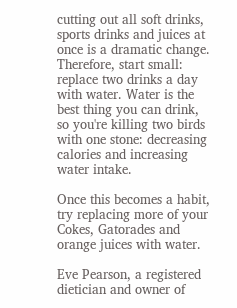cutting out all soft drinks, sports drinks and juices at once is a dramatic change. Therefore, start small: replace two drinks a day with water. Water is the best thing you can drink, so you're killing two birds with one stone: decreasing calories and increasing water intake.

Once this becomes a habit, try replacing more of your Cokes, Gatorades and orange juices with water.

Eve Pearson, a registered dietician and owner of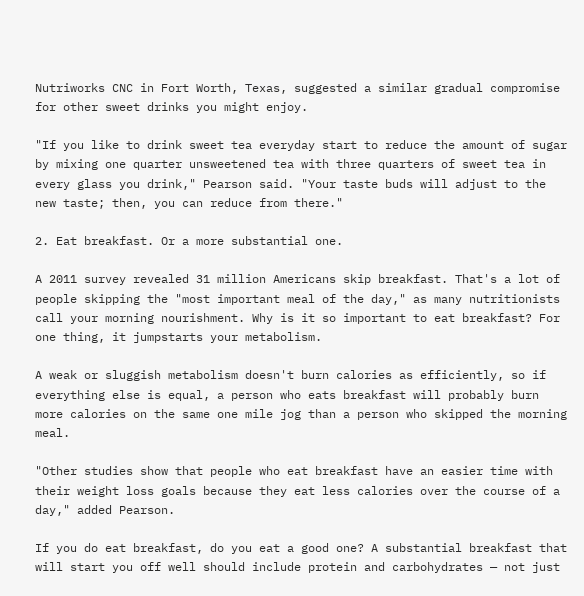Nutriworks CNC in Fort Worth, Texas, suggested a similar gradual compromise for other sweet drinks you might enjoy.

"If you like to drink sweet tea everyday start to reduce the amount of sugar by mixing one quarter unsweetened tea with three quarters of sweet tea in every glass you drink," Pearson said. "Your taste buds will adjust to the new taste; then, you can reduce from there."

2. Eat breakfast. Or a more substantial one.

A 2011 survey revealed 31 million Americans skip breakfast. That's a lot of people skipping the "most important meal of the day," as many nutritionists call your morning nourishment. Why is it so important to eat breakfast? For one thing, it jumpstarts your metabolism.

A weak or sluggish metabolism doesn't burn calories as efficiently, so if everything else is equal, a person who eats breakfast will probably burn more calories on the same one mile jog than a person who skipped the morning meal.

"Other studies show that people who eat breakfast have an easier time with their weight loss goals because they eat less calories over the course of a day," added Pearson.

If you do eat breakfast, do you eat a good one? A substantial breakfast that will start you off well should include protein and carbohydrates — not just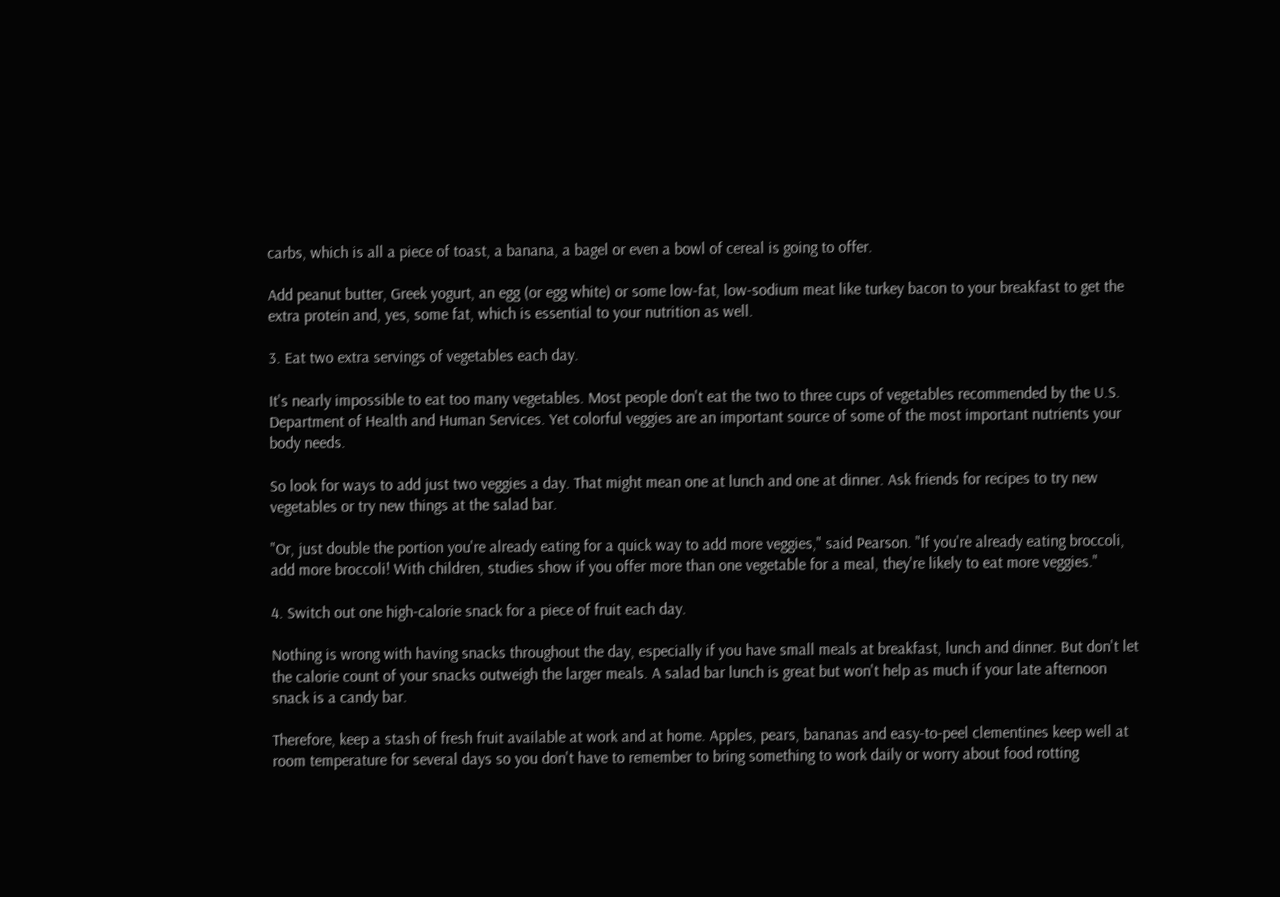carbs, which is all a piece of toast, a banana, a bagel or even a bowl of cereal is going to offer.

Add peanut butter, Greek yogurt, an egg (or egg white) or some low-fat, low-sodium meat like turkey bacon to your breakfast to get the extra protein and, yes, some fat, which is essential to your nutrition as well.

3. Eat two extra servings of vegetables each day.

It's nearly impossible to eat too many vegetables. Most people don't eat the two to three cups of vegetables recommended by the U.S. Department of Health and Human Services. Yet colorful veggies are an important source of some of the most important nutrients your body needs.

So look for ways to add just two veggies a day. That might mean one at lunch and one at dinner. Ask friends for recipes to try new vegetables or try new things at the salad bar.

"Or, just double the portion you're already eating for a quick way to add more veggies," said Pearson. "If you're already eating broccoli, add more broccoli! With children, studies show if you offer more than one vegetable for a meal, they're likely to eat more veggies."

4. Switch out one high-calorie snack for a piece of fruit each day.

Nothing is wrong with having snacks throughout the day, especially if you have small meals at breakfast, lunch and dinner. But don't let the calorie count of your snacks outweigh the larger meals. A salad bar lunch is great but won't help as much if your late afternoon snack is a candy bar.

Therefore, keep a stash of fresh fruit available at work and at home. Apples, pears, bananas and easy-to-peel clementines keep well at room temperature for several days so you don't have to remember to bring something to work daily or worry about food rotting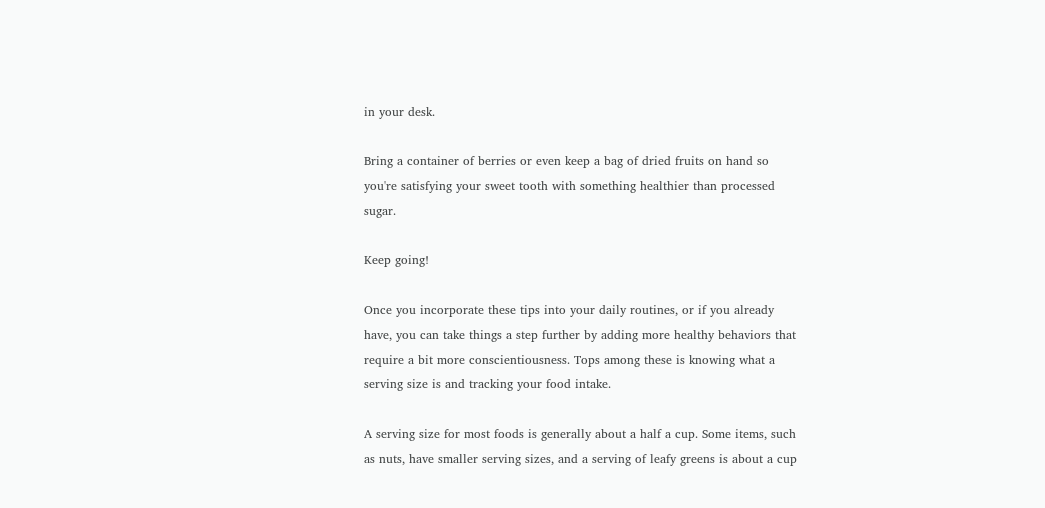in your desk.

Bring a container of berries or even keep a bag of dried fruits on hand so you're satisfying your sweet tooth with something healthier than processed sugar.

Keep going!

Once you incorporate these tips into your daily routines, or if you already have, you can take things a step further by adding more healthy behaviors that require a bit more conscientiousness. Tops among these is knowing what a serving size is and tracking your food intake.

A serving size for most foods is generally about a half a cup. Some items, such as nuts, have smaller serving sizes, and a serving of leafy greens is about a cup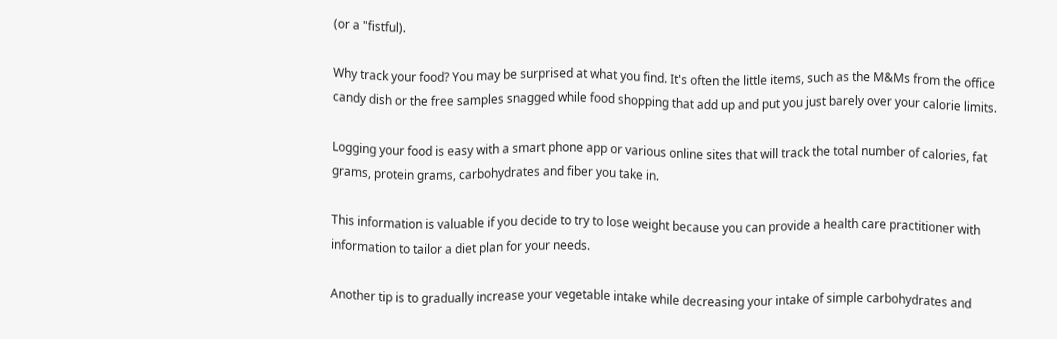(or a "fistful).

Why track your food? You may be surprised at what you find. It's often the little items, such as the M&Ms from the office candy dish or the free samples snagged while food shopping that add up and put you just barely over your calorie limits.

Logging your food is easy with a smart phone app or various online sites that will track the total number of calories, fat grams, protein grams, carbohydrates and fiber you take in.

This information is valuable if you decide to try to lose weight because you can provide a health care practitioner with information to tailor a diet plan for your needs.

Another tip is to gradually increase your vegetable intake while decreasing your intake of simple carbohydrates and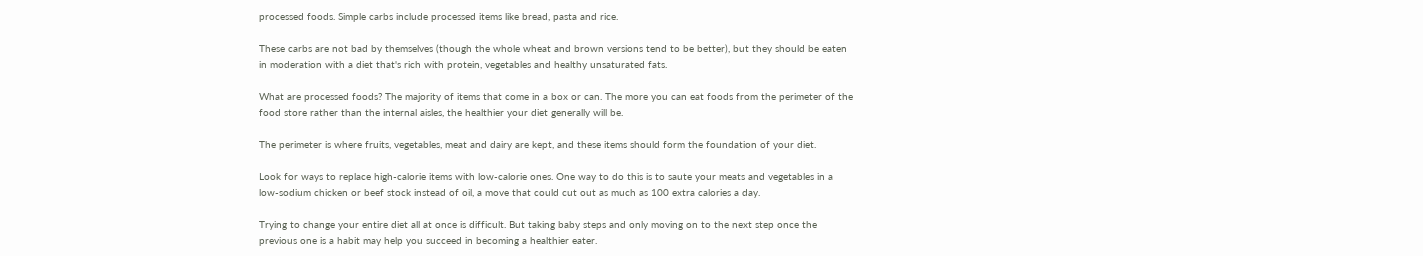processed foods. Simple carbs include processed items like bread, pasta and rice.

These carbs are not bad by themselves (though the whole wheat and brown versions tend to be better), but they should be eaten in moderation with a diet that's rich with protein, vegetables and healthy unsaturated fats.

What are processed foods? The majority of items that come in a box or can. The more you can eat foods from the perimeter of the food store rather than the internal aisles, the healthier your diet generally will be.

The perimeter is where fruits, vegetables, meat and dairy are kept, and these items should form the foundation of your diet.

Look for ways to replace high-calorie items with low-calorie ones. One way to do this is to saute your meats and vegetables in a low-sodium chicken or beef stock instead of oil, a move that could cut out as much as 100 extra calories a day.

Trying to change your entire diet all at once is difficult. But taking baby steps and only moving on to the next step once the previous one is a habit may help you succeed in becoming a healthier eater.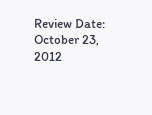Review Date:
October 23, 2012